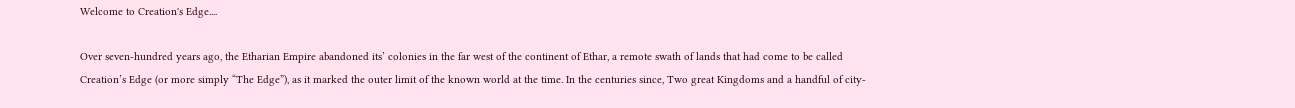Welcome to Creation's Edge....

Over seven-hundred years ago, the Etharian Empire abandoned its’ colonies in the far west of the continent of Ethar, a remote swath of lands that had come to be called Creation’s Edge (or more simply “The Edge”), as it marked the outer limit of the known world at the time. In the centuries since, Two great Kingdoms and a handful of city-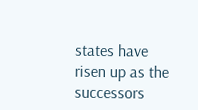states have risen up as the successors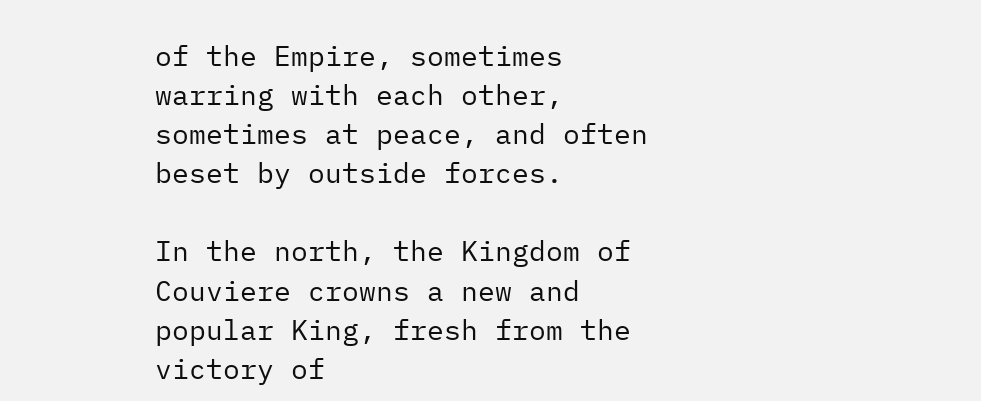of the Empire, sometimes warring with each other, sometimes at peace, and often beset by outside forces.

In the north, the Kingdom of Couviere crowns a new and popular King, fresh from the victory of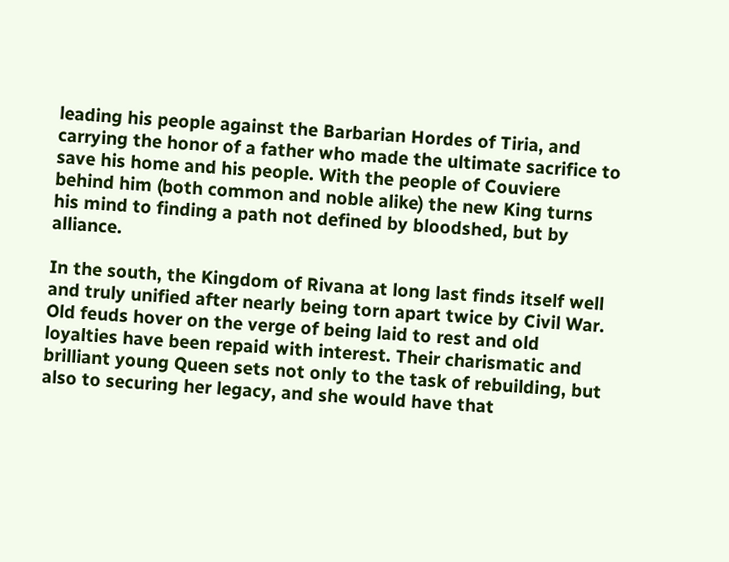leading his people against the Barbarian Hordes of Tiria, and carrying the honor of a father who made the ultimate sacrifice to save his home and his people. With the people of Couviere behind him (both common and noble alike) the new King turns his mind to finding a path not defined by bloodshed, but by alliance.

In the south, the Kingdom of Rivana at long last finds itself well and truly unified after nearly being torn apart twice by Civil War. Old feuds hover on the verge of being laid to rest and old loyalties have been repaid with interest. Their charismatic and brilliant young Queen sets not only to the task of rebuilding, but also to securing her legacy, and she would have that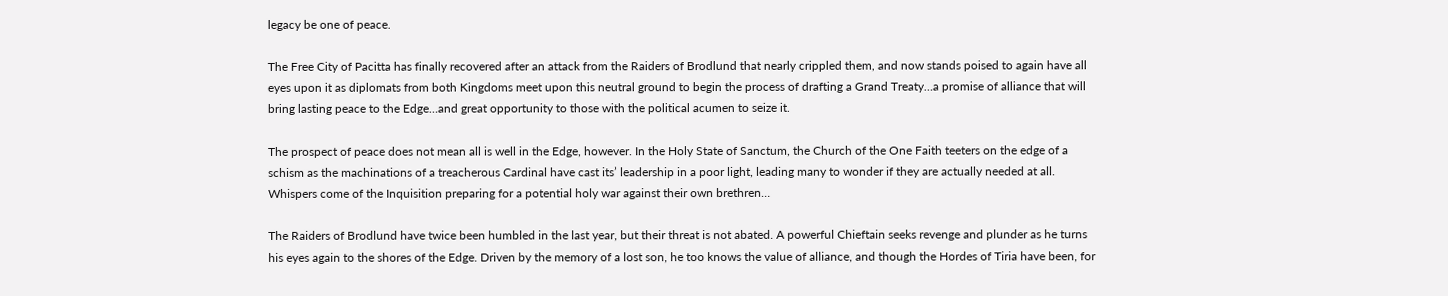legacy be one of peace.

The Free City of Pacitta has finally recovered after an attack from the Raiders of Brodlund that nearly crippled them, and now stands poised to again have all eyes upon it as diplomats from both Kingdoms meet upon this neutral ground to begin the process of drafting a Grand Treaty…a promise of alliance that will bring lasting peace to the Edge…and great opportunity to those with the political acumen to seize it.

The prospect of peace does not mean all is well in the Edge, however. In the Holy State of Sanctum, the Church of the One Faith teeters on the edge of a schism as the machinations of a treacherous Cardinal have cast its’ leadership in a poor light, leading many to wonder if they are actually needed at all. Whispers come of the Inquisition preparing for a potential holy war against their own brethren…

The Raiders of Brodlund have twice been humbled in the last year, but their threat is not abated. A powerful Chieftain seeks revenge and plunder as he turns his eyes again to the shores of the Edge. Driven by the memory of a lost son, he too knows the value of alliance, and though the Hordes of Tiria have been, for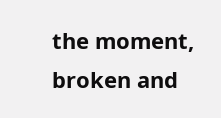the moment, broken and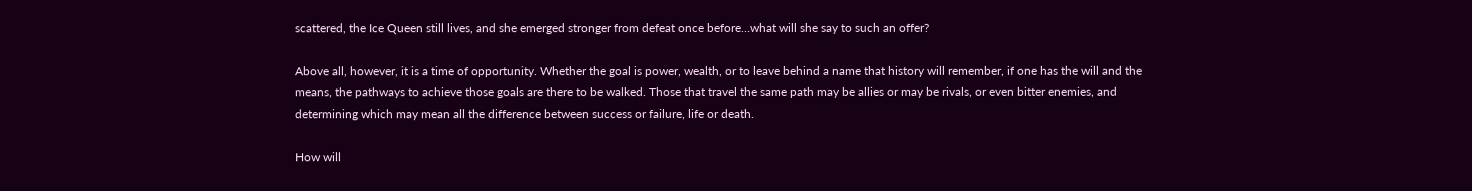scattered, the Ice Queen still lives, and she emerged stronger from defeat once before…what will she say to such an offer?

Above all, however, it is a time of opportunity. Whether the goal is power, wealth, or to leave behind a name that history will remember, if one has the will and the means, the pathways to achieve those goals are there to be walked. Those that travel the same path may be allies or may be rivals, or even bitter enemies, and determining which may mean all the difference between success or failure, life or death.

How will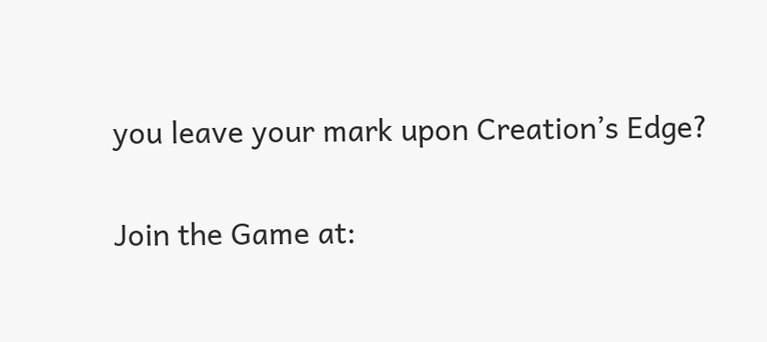you leave your mark upon Creation’s Edge?

Join the Game at: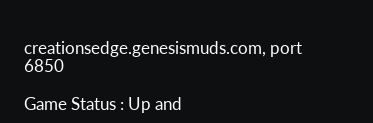creationsedge.genesismuds.com, port 6850

Game Status : Up and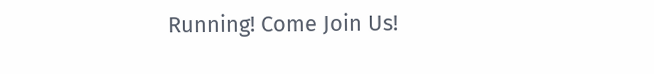Running! Come Join Us!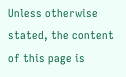Unless otherwise stated, the content of this page is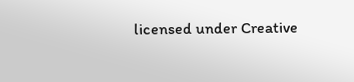licensed under Creative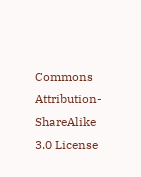Commons Attribution-ShareAlike 3.0 License